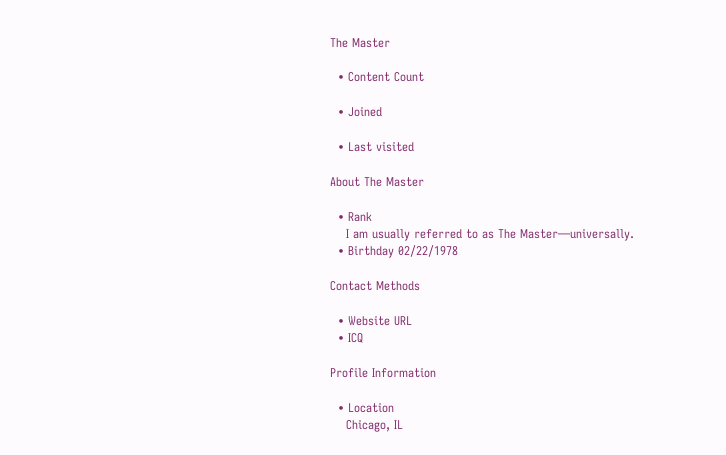The Master

  • Content Count

  • Joined

  • Last visited

About The Master

  • Rank
    I am usually referred to as The Master—universally.
  • Birthday 02/22/1978

Contact Methods

  • Website URL
  • ICQ

Profile Information

  • Location
    Chicago, IL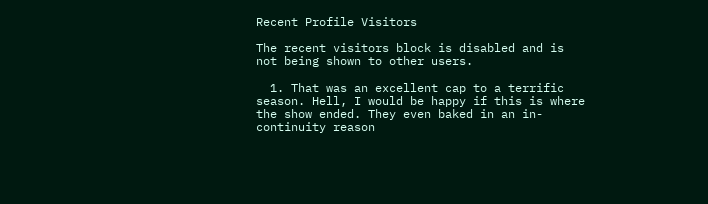Recent Profile Visitors

The recent visitors block is disabled and is not being shown to other users.

  1. That was an excellent cap to a terrific season. Hell, I would be happy if this is where the show ended. They even baked in an in-continuity reason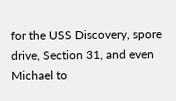for the USS Discovery, spore drive, Section 31, and even Michael to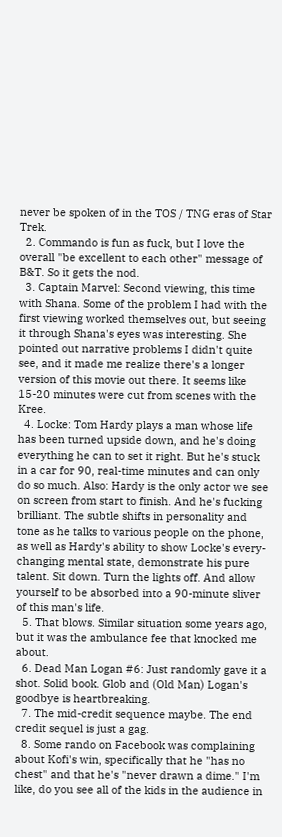never be spoken of in the TOS / TNG eras of Star Trek.
  2. Commando is fun as fuck, but I love the overall "be excellent to each other" message of B&T. So it gets the nod.
  3. Captain Marvel: Second viewing, this time with Shana. Some of the problem I had with the first viewing worked themselves out, but seeing it through Shana's eyes was interesting. She pointed out narrative problems I didn't quite see, and it made me realize there's a longer version of this movie out there. It seems like 15-20 minutes were cut from scenes with the Kree.
  4. Locke: Tom Hardy plays a man whose life has been turned upside down, and he's doing everything he can to set it right. But he's stuck in a car for 90, real-time minutes and can only do so much. Also: Hardy is the only actor we see on screen from start to finish. And he's fucking brilliant. The subtle shifts in personality and tone as he talks to various people on the phone, as well as Hardy's ability to show Locke's every-changing mental state, demonstrate his pure talent. Sit down. Turn the lights off. And allow yourself to be absorbed into a 90-minute sliver of this man's life.
  5. That blows. Similar situation some years ago, but it was the ambulance fee that knocked me about.
  6. Dead Man Logan #6: Just randomly gave it a shot. Solid book. Glob and (Old Man) Logan's goodbye is heartbreaking.
  7. The mid-credit sequence maybe. The end credit sequel is just a gag.
  8. Some rando on Facebook was complaining about Kofi's win, specifically that he "has no chest" and that he's "never drawn a dime." I'm like, do you see all of the kids in the audience in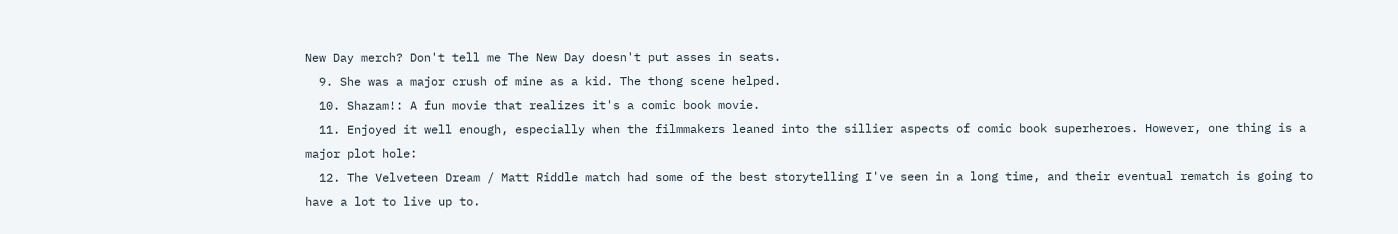New Day merch? Don't tell me The New Day doesn't put asses in seats.
  9. She was a major crush of mine as a kid. The thong scene helped.
  10. Shazam!: A fun movie that realizes it's a comic book movie.
  11. Enjoyed it well enough, especially when the filmmakers leaned into the sillier aspects of comic book superheroes. However, one thing is a major plot hole:
  12. The Velveteen Dream / Matt Riddle match had some of the best storytelling I've seen in a long time, and their eventual rematch is going to have a lot to live up to.